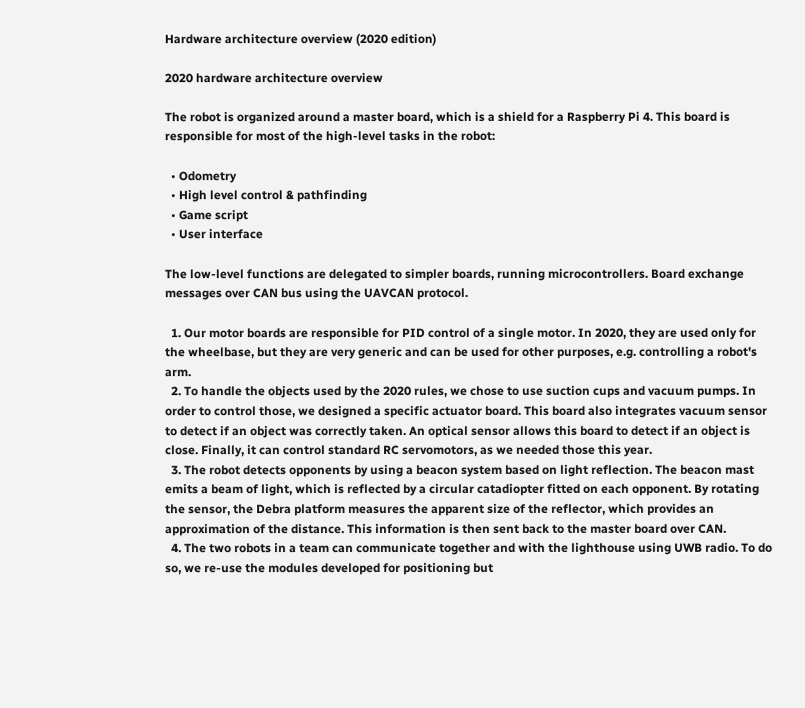Hardware architecture overview (2020 edition)

2020 hardware architecture overview

The robot is organized around a master board, which is a shield for a Raspberry Pi 4. This board is responsible for most of the high-level tasks in the robot:

  • Odometry
  • High level control & pathfinding
  • Game script
  • User interface

The low-level functions are delegated to simpler boards, running microcontrollers. Board exchange messages over CAN bus using the UAVCAN protocol.

  1. Our motor boards are responsible for PID control of a single motor. In 2020, they are used only for the wheelbase, but they are very generic and can be used for other purposes, e.g. controlling a robot's arm.
  2. To handle the objects used by the 2020 rules, we chose to use suction cups and vacuum pumps. In order to control those, we designed a specific actuator board. This board also integrates vacuum sensor to detect if an object was correctly taken. An optical sensor allows this board to detect if an object is close. Finally, it can control standard RC servomotors, as we needed those this year.
  3. The robot detects opponents by using a beacon system based on light reflection. The beacon mast emits a beam of light, which is reflected by a circular catadiopter fitted on each opponent. By rotating the sensor, the Debra platform measures the apparent size of the reflector, which provides an approximation of the distance. This information is then sent back to the master board over CAN.
  4. The two robots in a team can communicate together and with the lighthouse using UWB radio. To do so, we re-use the modules developed for positioning but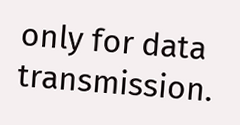only for data transmission.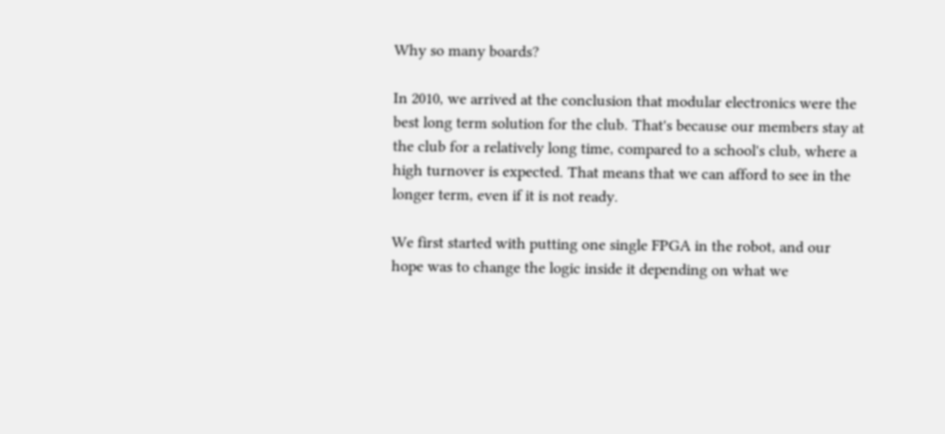Why so many boards?

In 2010, we arrived at the conclusion that modular electronics were the best long term solution for the club. That's because our members stay at the club for a relatively long time, compared to a school's club, where a high turnover is expected. That means that we can afford to see in the longer term, even if it is not ready.

We first started with putting one single FPGA in the robot, and our hope was to change the logic inside it depending on what we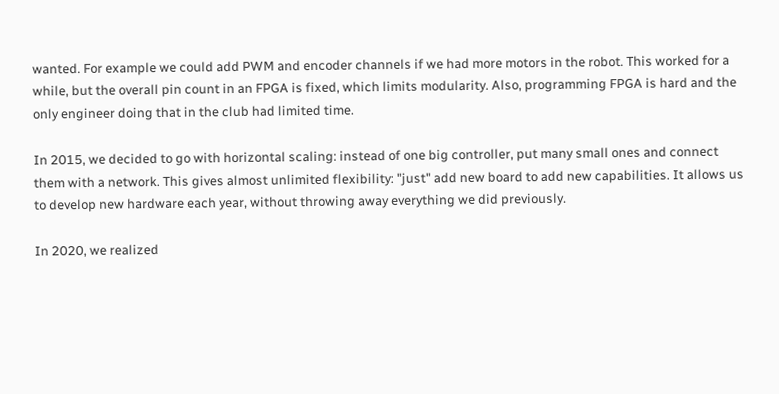wanted. For example we could add PWM and encoder channels if we had more motors in the robot. This worked for a while, but the overall pin count in an FPGA is fixed, which limits modularity. Also, programming FPGA is hard and the only engineer doing that in the club had limited time.

In 2015, we decided to go with horizontal scaling: instead of one big controller, put many small ones and connect them with a network. This gives almost unlimited flexibility: "just" add new board to add new capabilities. It allows us to develop new hardware each year, without throwing away everything we did previously.

In 2020, we realized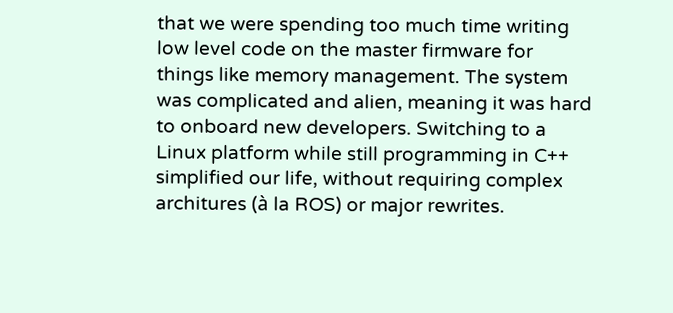that we were spending too much time writing low level code on the master firmware for things like memory management. The system was complicated and alien, meaning it was hard to onboard new developers. Switching to a Linux platform while still programming in C++ simplified our life, without requiring complex architures (à la ROS) or major rewrites.